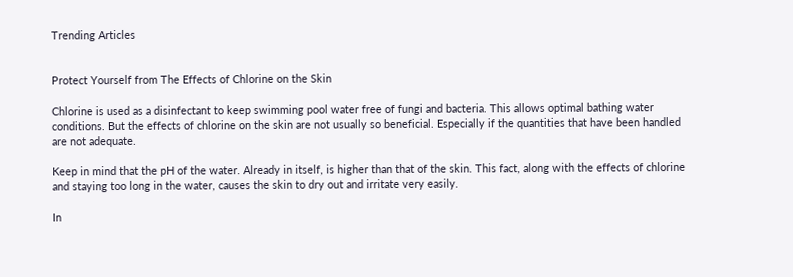Trending Articles


Protect Yourself from The Effects of Chlorine on the Skin

Chlorine is used as a disinfectant to keep swimming pool water free of fungi and bacteria. This allows optimal bathing water conditions. But the effects of chlorine on the skin are not usually so beneficial. Especially if the quantities that have been handled are not adequate.

Keep in mind that the pH of the water. Already in itself, is higher than that of the skin. This fact, along with the effects of chlorine and staying too long in the water, causes the skin to dry out and irritate very easily.

In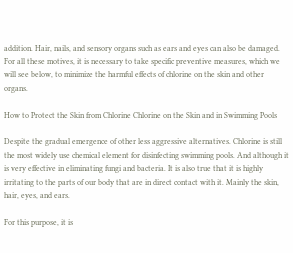addition. Hair, nails, and sensory organs such as ears and eyes can also be damaged. For all these motives, it is necessary to take specific preventive measures, which we will see below, to minimize the harmful effects of chlorine on the skin and other organs.

How to Protect the Skin from Chlorine Chlorine on the Skin and in Swimming Pools

Despite the gradual emergence of other less aggressive alternatives. Chlorine is still the most widely use chemical element for disinfecting swimming pools. And although it is very effective in eliminating fungi and bacteria. It is also true that it is highly irritating to the parts of our body that are in direct contact with it. Mainly the skin, hair, eyes, and ears.

For this purpose, it is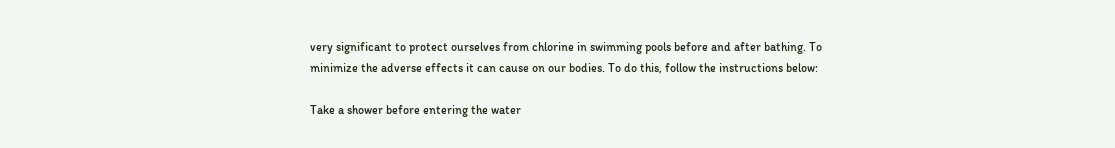very significant to protect ourselves from chlorine in swimming pools before and after bathing. To minimize the adverse effects it can cause on our bodies. To do this, follow the instructions below:

Take a shower before entering the water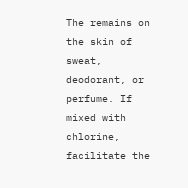The remains on the skin of sweat, deodorant, or perfume. If mixed with chlorine, facilitate the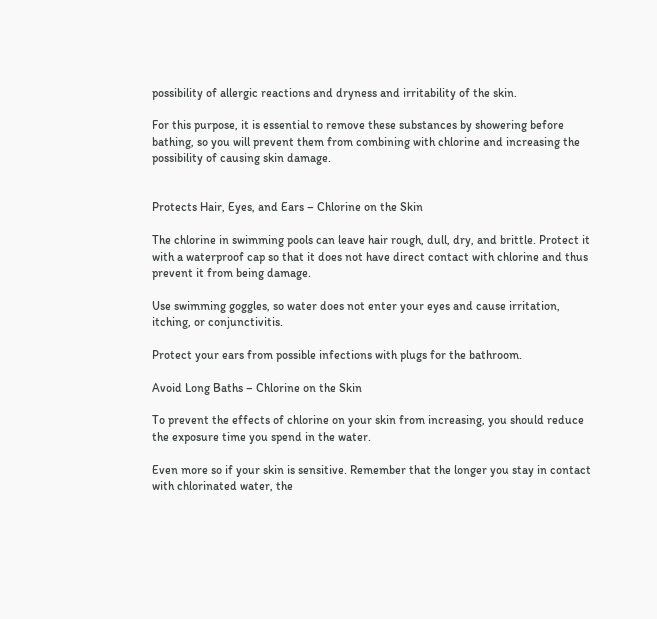possibility of allergic reactions and dryness and irritability of the skin.

For this purpose, it is essential to remove these substances by showering before bathing, so you will prevent them from combining with chlorine and increasing the possibility of causing skin damage.


Protects Hair, Eyes, and Ears – Chlorine on the Skin

The chlorine in swimming pools can leave hair rough, dull, dry, and brittle. Protect it with a waterproof cap so that it does not have direct contact with chlorine and thus prevent it from being damage.

Use swimming goggles, so water does not enter your eyes and cause irritation, itching, or conjunctivitis.

Protect your ears from possible infections with plugs for the bathroom.

Avoid Long Baths – Chlorine on the Skin

To prevent the effects of chlorine on your skin from increasing, you should reduce the exposure time you spend in the water.

Even more so if your skin is sensitive. Remember that the longer you stay in contact with chlorinated water, the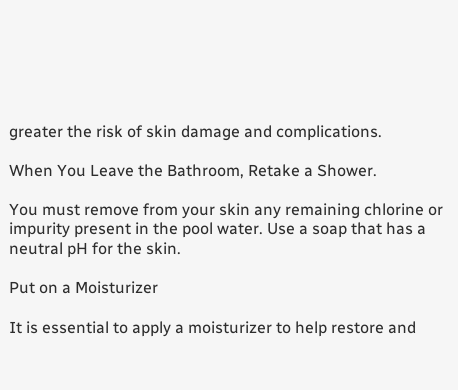greater the risk of skin damage and complications.

When You Leave the Bathroom, Retake a Shower.

You must remove from your skin any remaining chlorine or impurity present in the pool water. Use a soap that has a neutral pH for the skin.

Put on a Moisturizer

It is essential to apply a moisturizer to help restore and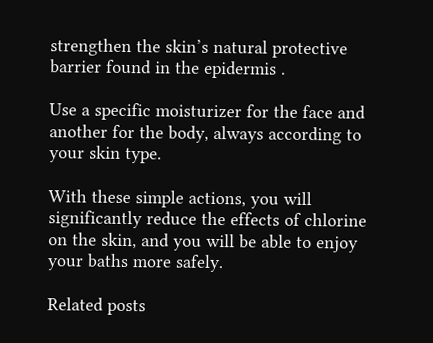strengthen the skin’s natural protective barrier found in the epidermis .

Use a specific moisturizer for the face and another for the body, always according to your skin type.

With these simple actions, you will significantly reduce the effects of chlorine on the skin, and you will be able to enjoy your baths more safely.

Related posts